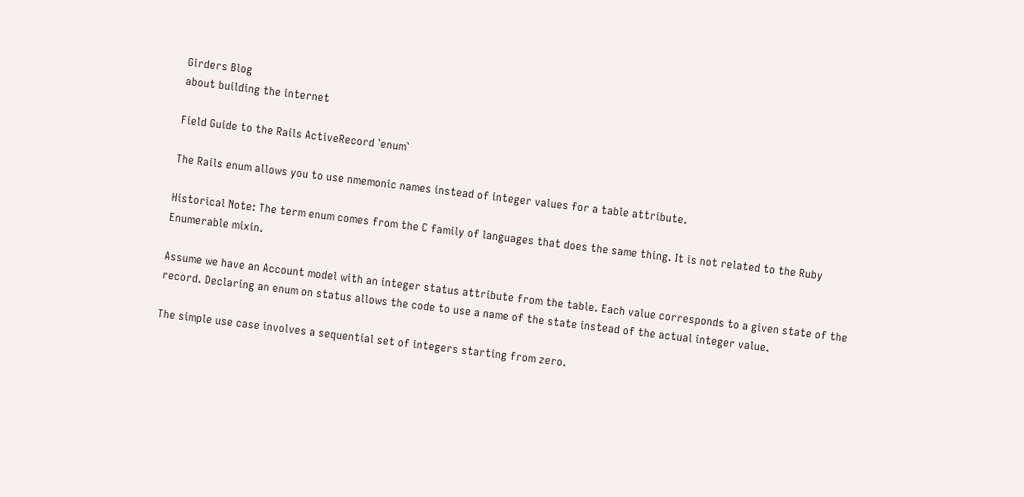Girders Blog
about building the internet

Field Guide to the Rails ActiveRecord `enum`

The Rails enum allows you to use nmemonic names instead of integer values for a table attribute.

Historical Note: The term enum comes from the C family of languages that does the same thing. It is not related to the Ruby Enumerable mixin.

Assume we have an Account model with an integer status attribute from the table. Each value corresponds to a given state of the record. Declaring an enum on status allows the code to use a name of the state instead of the actual integer value.

The simple use case involves a sequential set of integers starting from zero.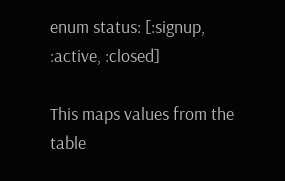enum status: [:signup, :active, :closed]

This maps values from the table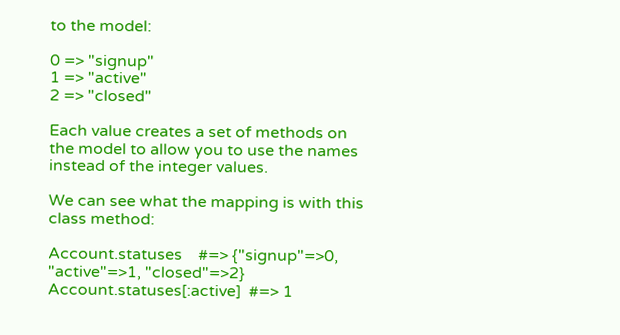to the model:

0 => "signup"
1 => "active"
2 => "closed"

Each value creates a set of methods on the model to allow you to use the names instead of the integer values.

We can see what the mapping is with this class method:

Account.statuses    #=> {"signup"=>0, "active"=>1, "closed"=>2}
Account.statuses[:active]  #=> 1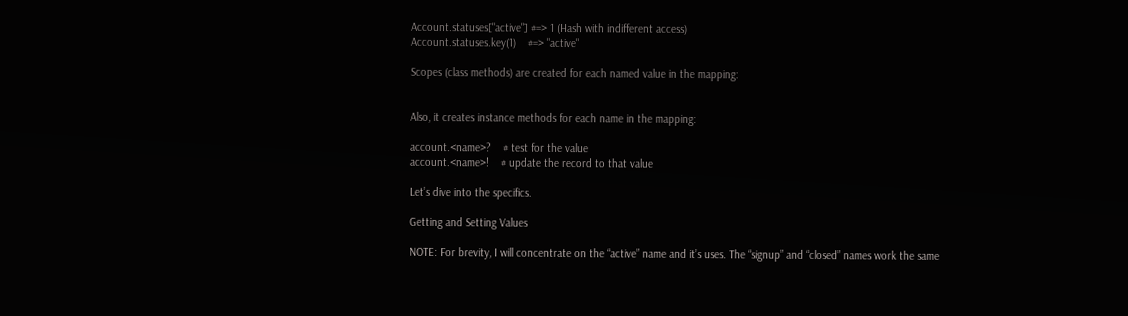Account.statuses["active"] #=> 1 (Hash with indifferent access)
Account.statuses.key(1)    #=> "active"

Scopes (class methods) are created for each named value in the mapping:


Also, it creates instance methods for each name in the mapping:

account.<name>?    # test for the value
account.<name>!    # update the record to that value

Let’s dive into the specifics.

Getting and Setting Values

NOTE: For brevity, I will concentrate on the “active” name and it’s uses. The “signup” and “closed” names work the same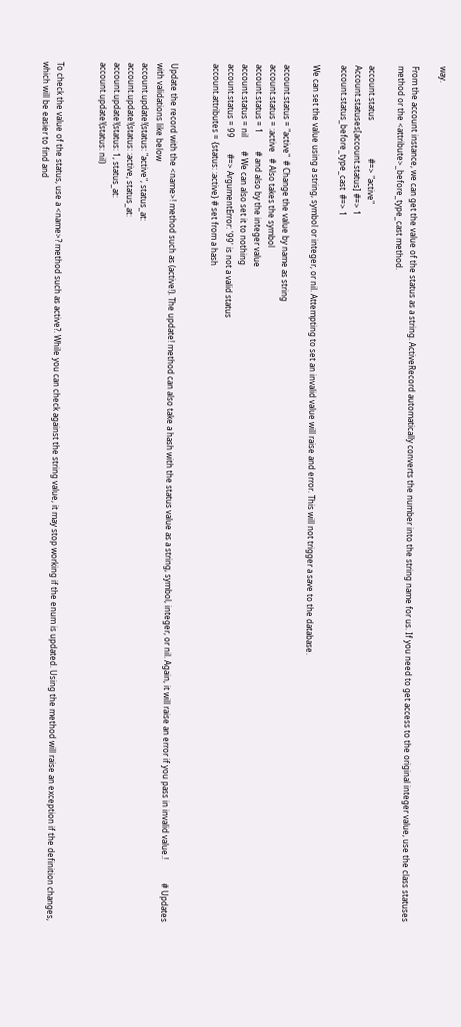way.

From the account instance, we can get the value of the status as a string. ActiveRecord automatically converts the number into the string name for us. If you need to get access to the original integer value, use the class statuses method or the <attribute>_before_type_cast method.

account.status                   #=> "active"
Account.statuses[account.status] #=> 1
account.status_before_type_cast  #=> 1

We can set the value using a string, symbol or integer, or nil. Attempting to set an invalid value will raise and error. This will not trigger a save to the database.

account.status = "active"  # Change the value by name as string
account.status = :active   # Also takes the symbol
account.status = 1         # and also by the integer value
account.status = nil       # We can also set it to nothing
account.status = 99        #=> ArgumentError: '99' is not a valid status
account.attributes = {status: :active} # set from a hash


Update the record with the <name>! method such as (active!). The update! method can also take a hash with the status value as a string, symbol, integer, or nil. Again, it will raise an error if you pass in invalid value.!            # Updates with validations like below
account.update!(status: "active", status_at:
account.update!(status: :active, status_at:
account.update!(status: 1, status_at:
account.update!(status: nil)


To check the value of the status, use a <name>? method such as active?. While you can check against the string value, it may stop working if the enum is updated. Using the method will raise an exception if the definition changes, which will be easier to find and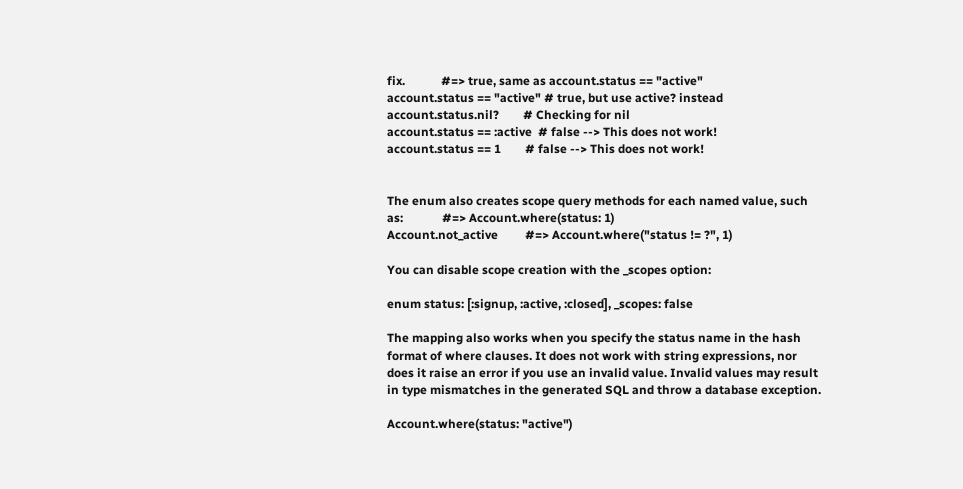fix.            #=> true, same as account.status == "active"
account.status == "active" # true, but use active? instead
account.status.nil?        # Checking for nil
account.status == :active  # false --> This does not work!
account.status == 1        # false --> This does not work!


The enum also creates scope query methods for each named value, such as:             #=> Account.where(status: 1)
Account.not_active         #=> Account.where("status != ?", 1)

You can disable scope creation with the _scopes option:

enum status: [:signup, :active, :closed], _scopes: false

The mapping also works when you specify the status name in the hash format of where clauses. It does not work with string expressions, nor does it raise an error if you use an invalid value. Invalid values may result in type mismatches in the generated SQL and throw a database exception.

Account.where(status: "active")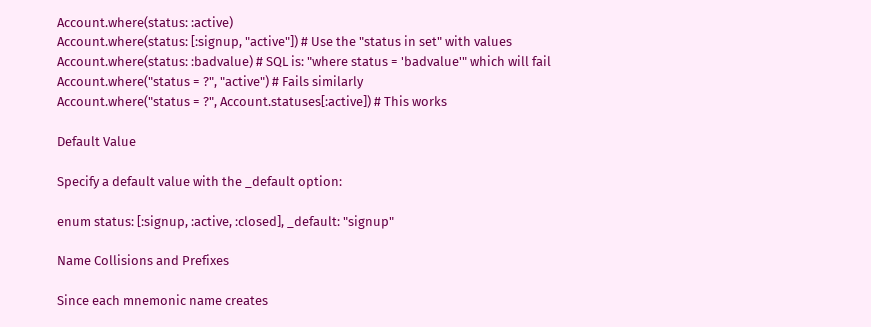Account.where(status: :active)
Account.where(status: [:signup, "active"]) # Use the "status in set" with values
Account.where(status: :badvalue) # SQL is: "where status = 'badvalue'" which will fail
Account.where("status = ?", "active") # Fails similarly
Account.where("status = ?", Account.statuses[:active]) # This works

Default Value

Specify a default value with the _default option:

enum status: [:signup, :active, :closed], _default: "signup"

Name Collisions and Prefixes

Since each mnemonic name creates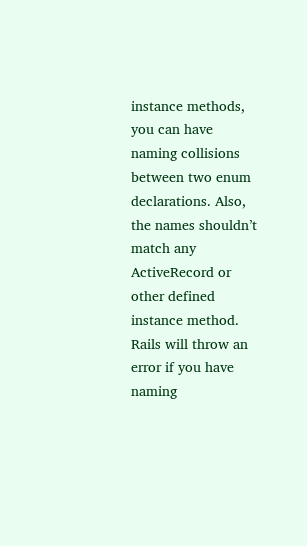instance methods, you can have naming collisions between two enum declarations. Also, the names shouldn’t match any ActiveRecord or other defined instance method. Rails will throw an error if you have naming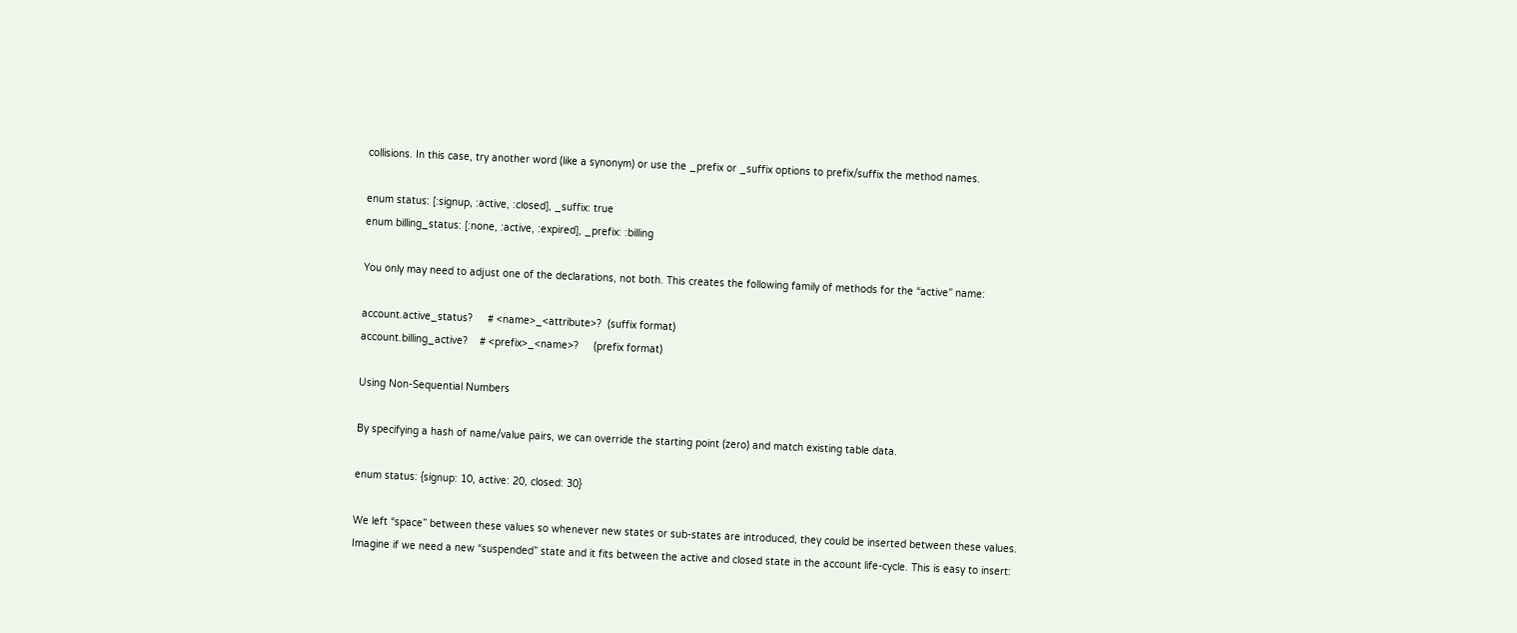collisions. In this case, try another word (like a synonym) or use the _prefix or _suffix options to prefix/suffix the method names.

enum status: [:signup, :active, :closed], _suffix: true
enum billing_status: [:none, :active, :expired], _prefix: :billing

You only may need to adjust one of the declarations, not both. This creates the following family of methods for the “active” name:

account.active_status?     # <name>_<attribute>?  (suffix format)
account.billing_active?    # <prefix>_<name>?     (prefix format)

Using Non-Sequential Numbers

By specifying a hash of name/value pairs, we can override the starting point (zero) and match existing table data.

enum status: {signup: 10, active: 20, closed: 30}

We left “space” between these values so whenever new states or sub-states are introduced, they could be inserted between these values. Imagine if we need a new “suspended” state and it fits between the active and closed state in the account life-cycle. This is easy to insert: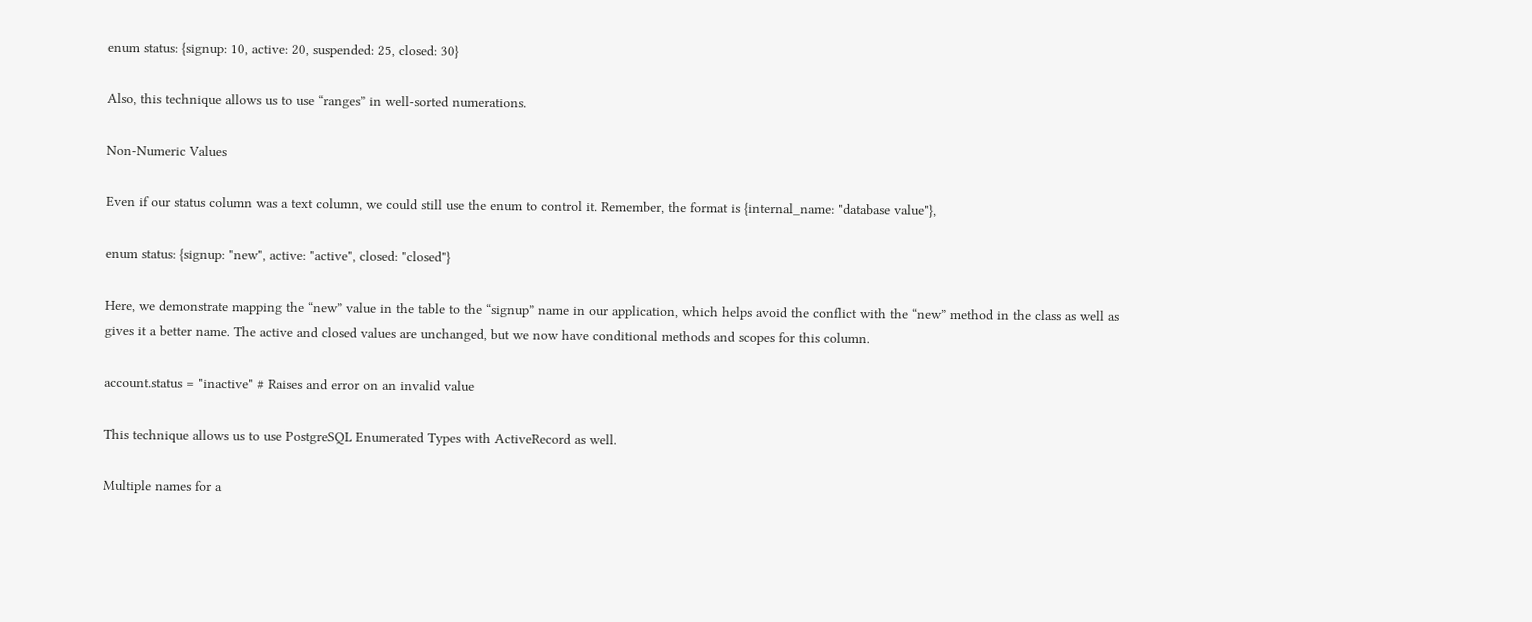enum status: {signup: 10, active: 20, suspended: 25, closed: 30}

Also, this technique allows us to use “ranges” in well-sorted numerations.

Non-Numeric Values

Even if our status column was a text column, we could still use the enum to control it. Remember, the format is {internal_name: "database value"},

enum status: {signup: "new", active: "active", closed: "closed"}

Here, we demonstrate mapping the “new” value in the table to the “signup” name in our application, which helps avoid the conflict with the “new” method in the class as well as gives it a better name. The active and closed values are unchanged, but we now have conditional methods and scopes for this column.

account.status = "inactive" # Raises and error on an invalid value

This technique allows us to use PostgreSQL Enumerated Types with ActiveRecord as well.

Multiple names for a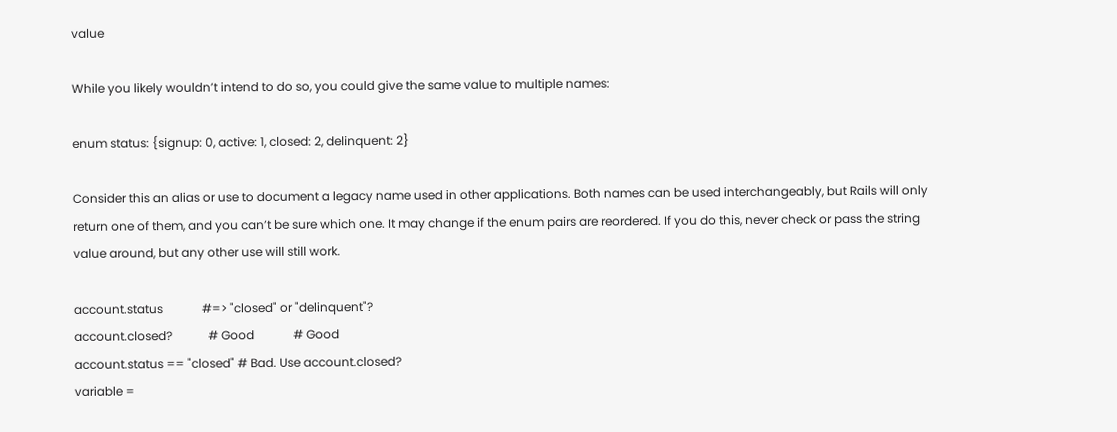value

While you likely wouldn’t intend to do so, you could give the same value to multiple names:

enum status: {signup: 0, active: 1, closed: 2, delinquent: 2}

Consider this an alias or use to document a legacy name used in other applications. Both names can be used interchangeably, but Rails will only return one of them, and you can’t be sure which one. It may change if the enum pairs are reordered. If you do this, never check or pass the string value around, but any other use will still work.

account.status             #=> "closed" or "delinquent"?
account.closed?            # Good             # Good
account.status == "closed" # Bad. Use account.closed?
variable =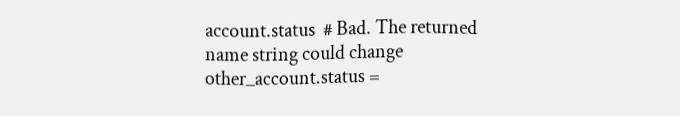account.status  # Bad. The returned name string could change
other_account.status =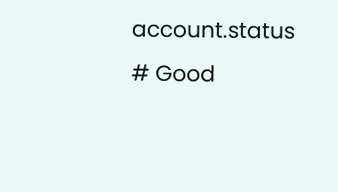account.status # Good